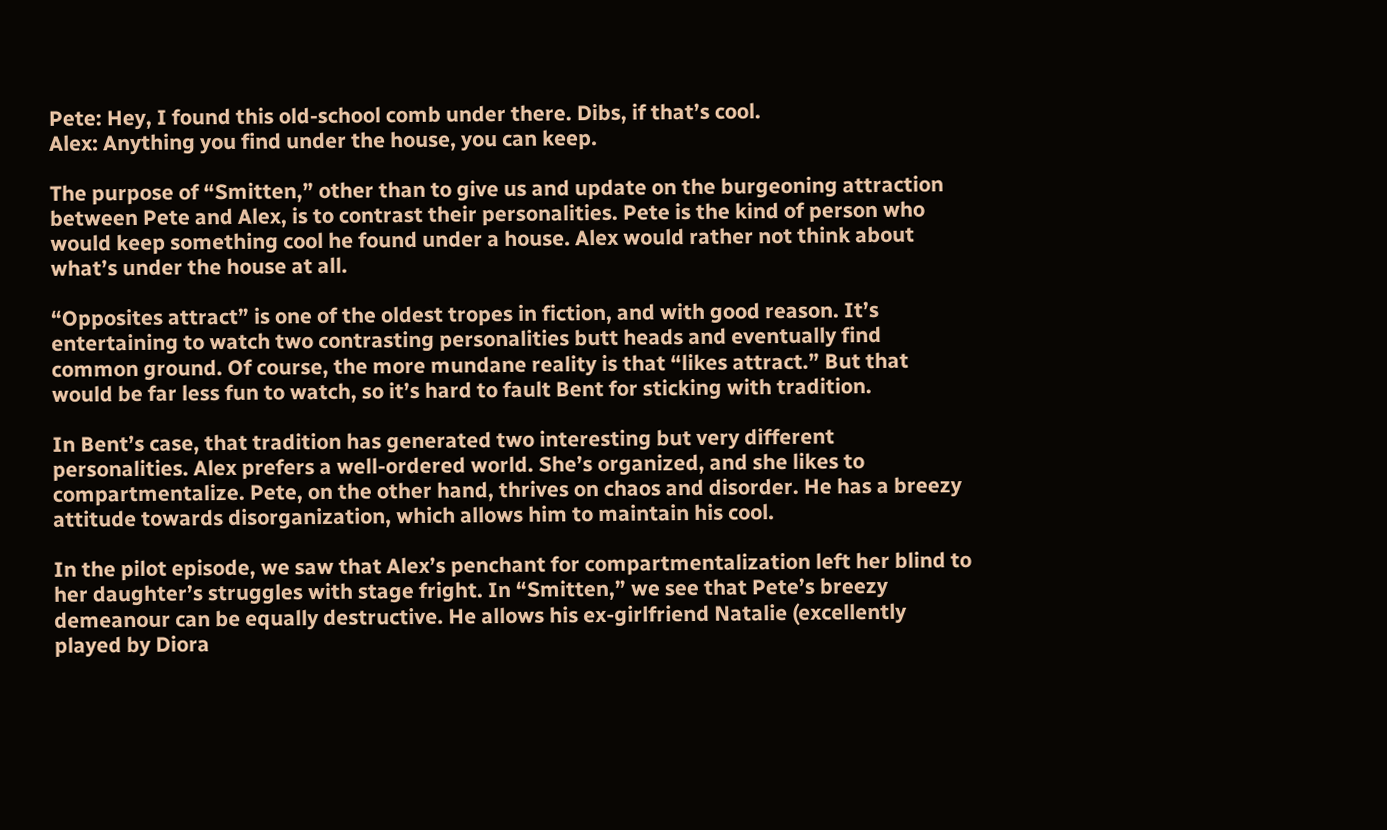Pete: Hey, I found this old-school comb under there. Dibs, if that’s cool.
Alex: Anything you find under the house, you can keep.

The purpose of “Smitten,” other than to give us and update on the burgeoning attraction between Pete and Alex, is to contrast their personalities. Pete is the kind of person who would keep something cool he found under a house. Alex would rather not think about what’s under the house at all.

“Opposites attract” is one of the oldest tropes in fiction, and with good reason. It’s entertaining to watch two contrasting personalities butt heads and eventually find common ground. Of course, the more mundane reality is that “likes attract.” But that would be far less fun to watch, so it’s hard to fault Bent for sticking with tradition.

In Bent’s case, that tradition has generated two interesting but very different personalities. Alex prefers a well-ordered world. She’s organized, and she likes to compartmentalize. Pete, on the other hand, thrives on chaos and disorder. He has a breezy attitude towards disorganization, which allows him to maintain his cool.

In the pilot episode, we saw that Alex’s penchant for compartmentalization left her blind to her daughter’s struggles with stage fright. In “Smitten,” we see that Pete’s breezy demeanour can be equally destructive. He allows his ex-girlfriend Natalie (excellently played by Diora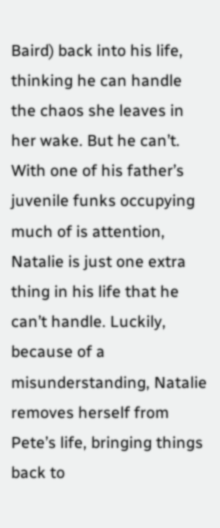Baird) back into his life, thinking he can handle the chaos she leaves in her wake. But he can’t. With one of his father’s juvenile funks occupying much of is attention, Natalie is just one extra thing in his life that he can’t handle. Luckily, because of a misunderstanding, Natalie removes herself from Pete’s life, bringing things back to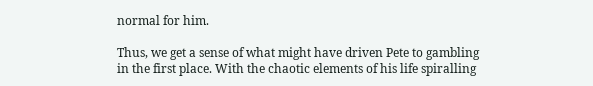normal for him.

Thus, we get a sense of what might have driven Pete to gambling in the first place. With the chaotic elements of his life spiralling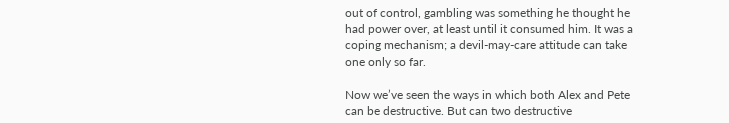out of control, gambling was something he thought he had power over, at least until it consumed him. It was a coping mechanism; a devil-may-care attitude can take one only so far.

Now we’ve seen the ways in which both Alex and Pete can be destructive. But can two destructive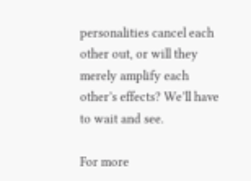personalities cancel each other out, or will they merely amplify each other’s effects? We’ll have to wait and see.

For more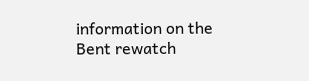information on the Bent rewatch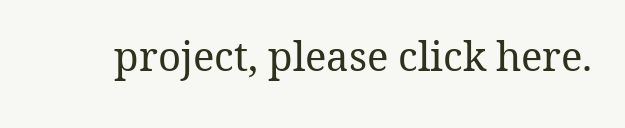project, please click here.